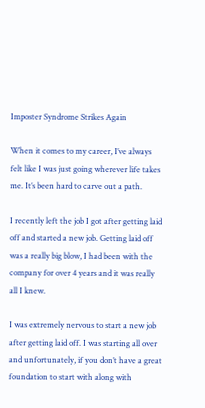Imposter Syndrome Strikes Again

When it comes to my career, I’ve always felt like I was just going wherever life takes me. It’s been hard to carve out a path.

I recently left the job I got after getting laid off and started a new job. Getting laid off was a really big blow, I had been with the company for over 4 years and it was really all I knew.

I was extremely nervous to start a new job after getting laid off. I was starting all over and unfortunately, if you don’t have a great foundation to start with along with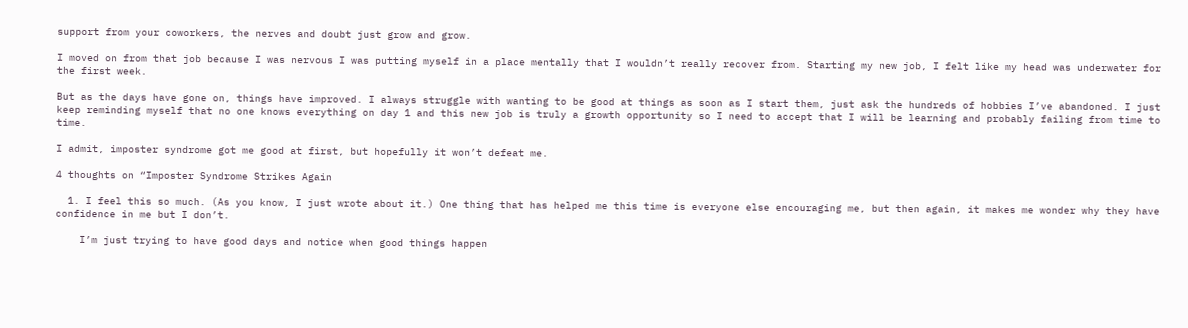support from your coworkers, the nerves and doubt just grow and grow.

I moved on from that job because I was nervous I was putting myself in a place mentally that I wouldn’t really recover from. Starting my new job, I felt like my head was underwater for the first week.

But as the days have gone on, things have improved. I always struggle with wanting to be good at things as soon as I start them, just ask the hundreds of hobbies I’ve abandoned. I just keep reminding myself that no one knows everything on day 1 and this new job is truly a growth opportunity so I need to accept that I will be learning and probably failing from time to time.

I admit, imposter syndrome got me good at first, but hopefully it won’t defeat me.

4 thoughts on “Imposter Syndrome Strikes Again

  1. I feel this so much. (As you know, I just wrote about it.) One thing that has helped me this time is everyone else encouraging me, but then again, it makes me wonder why they have confidence in me but I don’t.

    I’m just trying to have good days and notice when good things happen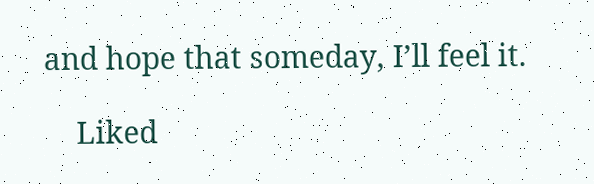and hope that someday, I’ll feel it.

    Liked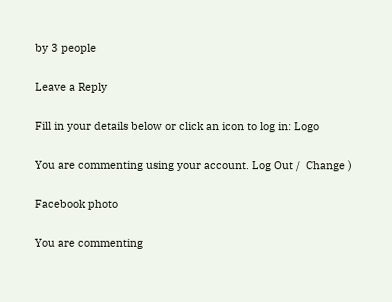by 3 people

Leave a Reply

Fill in your details below or click an icon to log in: Logo

You are commenting using your account. Log Out /  Change )

Facebook photo

You are commenting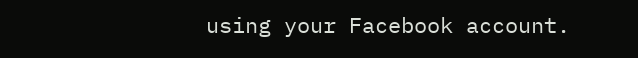using your Facebook account.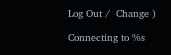Log Out /  Change )

Connecting to %s